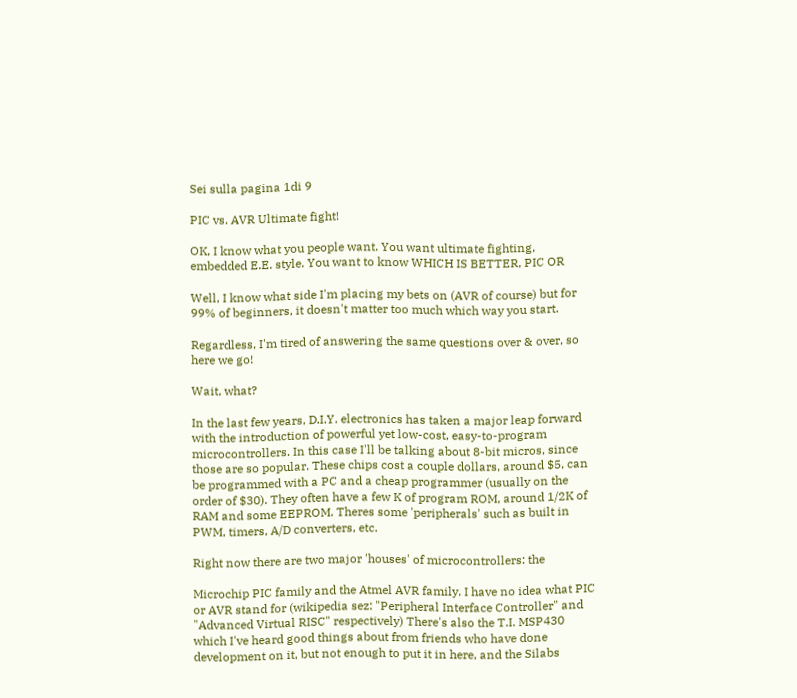Sei sulla pagina 1di 9

PIC vs. AVR Ultimate fight!

OK, I know what you people want. You want ultimate fighting,
embedded E.E. style. You want to know WHICH IS BETTER, PIC OR

Well, I know what side I'm placing my bets on (AVR of course) but for
99% of beginners, it doesn't matter too much which way you start.

Regardless, I'm tired of answering the same questions over & over, so
here we go!

Wait, what?

In the last few years, D.I.Y. electronics has taken a major leap forward
with the introduction of powerful yet low-cost, easy-to-program
microcontrollers. In this case I'll be talking about 8-bit micros, since
those are so popular. These chips cost a couple dollars, around $5, can
be programmed with a PC and a cheap programmer (usually on the
order of $30). They often have a few K of program ROM, around 1/2K of
RAM and some EEPROM. Theres some 'peripherals' such as built in
PWM, timers, A/D converters, etc.

Right now there are two major 'houses' of microcontrollers: the

Microchip PIC family and the Atmel AVR family. I have no idea what PIC
or AVR stand for (wikipedia sez: "Peripheral Interface Controller" and
"Advanced Virtual RISC" respectively) There's also the T.I. MSP430
which I've heard good things about from friends who have done
development on it, but not enough to put it in here, and the Silabs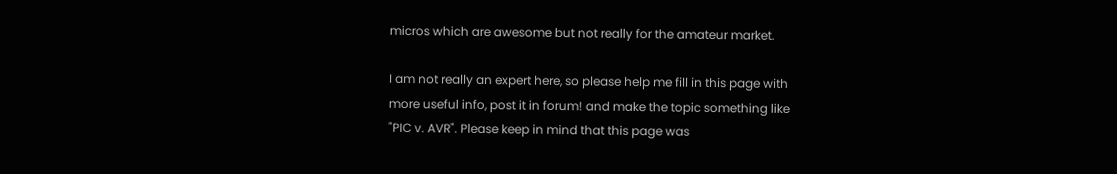micros which are awesome but not really for the amateur market.

I am not really an expert here, so please help me fill in this page with
more useful info, post it in forum! and make the topic something like
"PIC v. AVR". Please keep in mind that this page was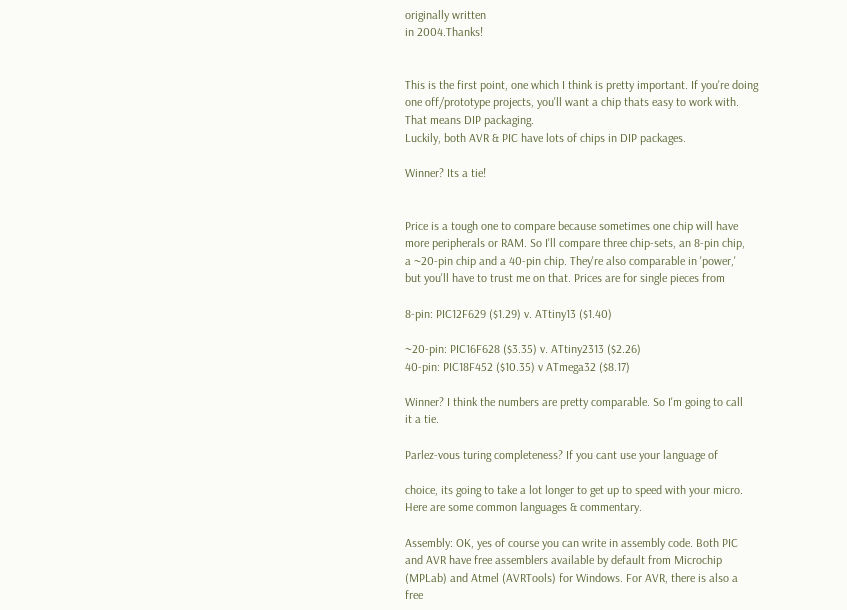originally written
in 2004.Thanks!


This is the first point, one which I think is pretty important. If you're doing
one off/prototype projects, you'll want a chip thats easy to work with.
That means DIP packaging.
Luckily, both AVR & PIC have lots of chips in DIP packages.

Winner? Its a tie!


Price is a tough one to compare because sometimes one chip will have
more peripherals or RAM. So I'll compare three chip-sets, an 8-pin chip,
a ~20-pin chip and a 40-pin chip. They're also comparable in 'power,'
but you'll have to trust me on that. Prices are for single pieces from

8-pin: PIC12F629 ($1.29) v. ATtiny13 ($1.40)

~20-pin: PIC16F628 ($3.35) v. ATtiny2313 ($2.26)
40-pin: PIC18F452 ($10.35) v ATmega32 ($8.17)

Winner? I think the numbers are pretty comparable. So I'm going to call
it a tie.

Parlez-vous turing completeness? If you cant use your language of

choice, its going to take a lot longer to get up to speed with your micro.
Here are some common languages & commentary.

Assembly: OK, yes of course you can write in assembly code. Both PIC
and AVR have free assemblers available by default from Microchip
(MPLab) and Atmel (AVRTools) for Windows. For AVR, there is also a
free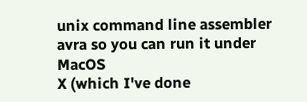unix command line assembler avra so you can run it under MacOS
X (which I've done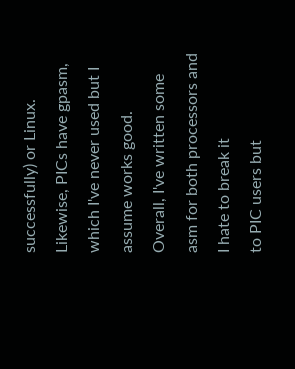successfully) or Linux. Likewise, PICs have gpasm,
which I've never used but I assume works good.
Overall, I've written some asm for both processors and I hate to break it
to PIC users but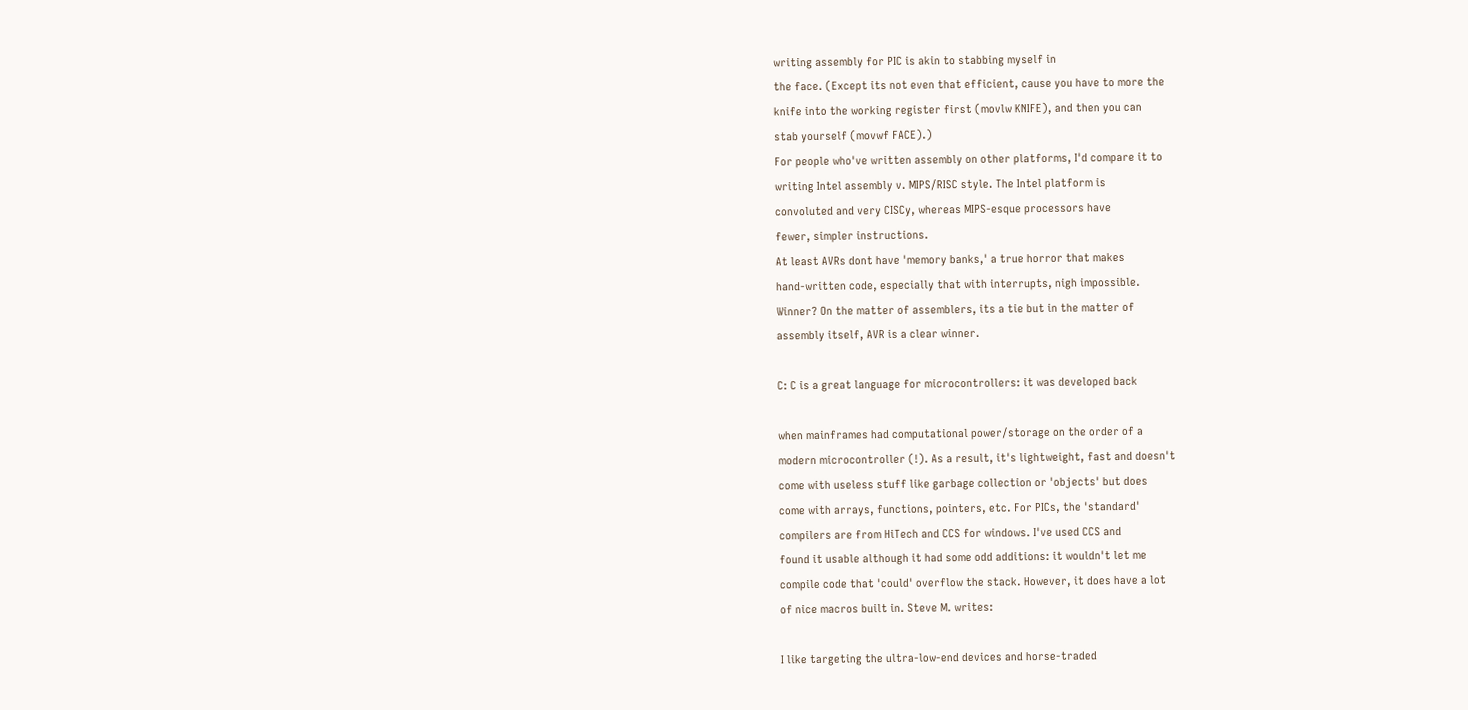writing assembly for PIC is akin to stabbing myself in
the face. (Except its not even that efficient, cause you have to more the
knife into the working register first (movlw KNIFE), and then you can
stab yourself (movwf FACE).)
For people who've written assembly on other platforms, I'd compare it to
writing Intel assembly v. MIPS/RISC style. The Intel platform is
convoluted and very CISCy, whereas MIPS-esque processors have
fewer, simpler instructions.
At least AVRs dont have 'memory banks,' a true horror that makes
hand-written code, especially that with interrupts, nigh impossible.
Winner? On the matter of assemblers, its a tie but in the matter of
assembly itself, AVR is a clear winner.

C: C is a great language for microcontrollers: it was developed back

when mainframes had computational power/storage on the order of a
modern microcontroller (!). As a result, it's lightweight, fast and doesn't
come with useless stuff like garbage collection or 'objects' but does
come with arrays, functions, pointers, etc. For PICs, the 'standard'
compilers are from HiTech and CCS for windows. I've used CCS and
found it usable although it had some odd additions: it wouldn't let me
compile code that 'could' overflow the stack. However, it does have a lot
of nice macros built in. Steve M. writes:

I like targeting the ultra-low-end devices and horse-traded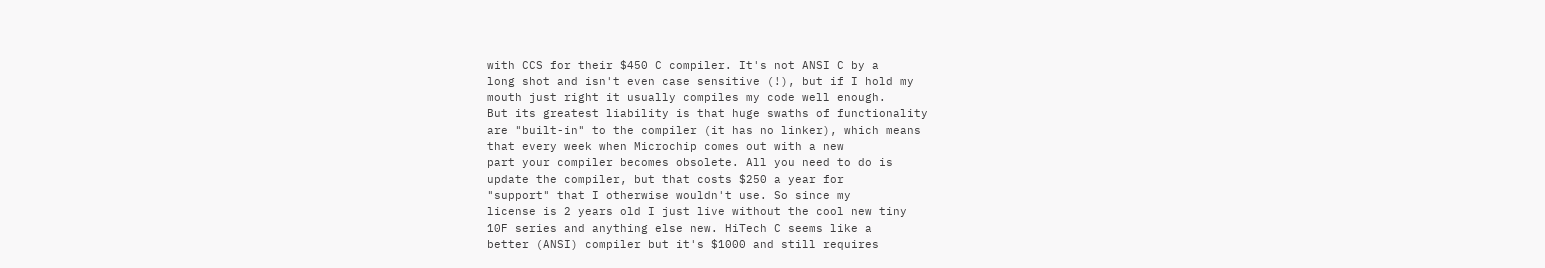with CCS for their $450 C compiler. It's not ANSI C by a
long shot and isn't even case sensitive (!), but if I hold my
mouth just right it usually compiles my code well enough.
But its greatest liability is that huge swaths of functionality
are "built-in" to the compiler (it has no linker), which means
that every week when Microchip comes out with a new
part your compiler becomes obsolete. All you need to do is
update the compiler, but that costs $250 a year for
"support" that I otherwise wouldn't use. So since my
license is 2 years old I just live without the cool new tiny
10F series and anything else new. HiTech C seems like a
better (ANSI) compiler but it's $1000 and still requires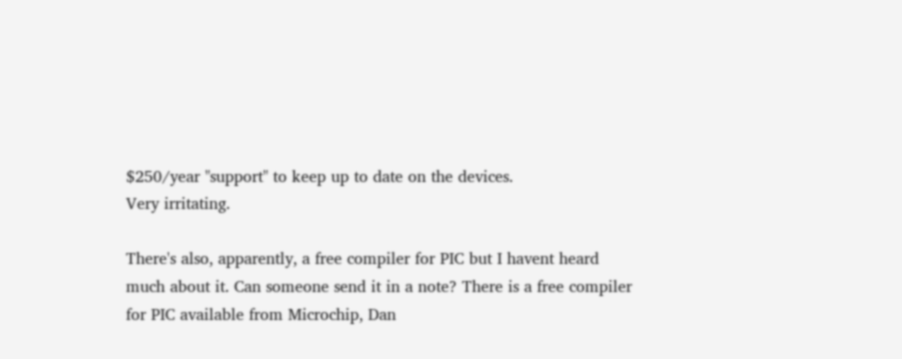$250/year "support" to keep up to date on the devices.
Very irritating.

There's also, apparently, a free compiler for PIC but I havent heard
much about it. Can someone send it in a note? There is a free compiler
for PIC available from Microchip, Dan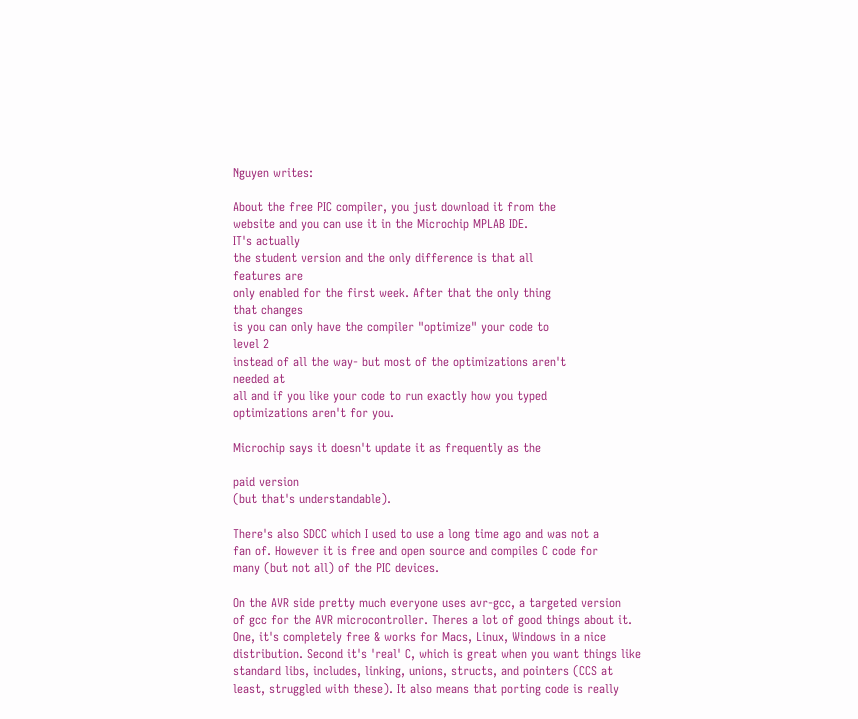Nguyen writes:

About the free PIC compiler, you just download it from the
website and you can use it in the Microchip MPLAB IDE.
IT's actually
the student version and the only difference is that all
features are
only enabled for the first week. After that the only thing
that changes
is you can only have the compiler "optimize" your code to
level 2
instead of all the way- but most of the optimizations aren't
needed at
all and if you like your code to run exactly how you typed
optimizations aren't for you.

Microchip says it doesn't update it as frequently as the

paid version
(but that's understandable).

There's also SDCC which I used to use a long time ago and was not a
fan of. However it is free and open source and compiles C code for
many (but not all) of the PIC devices.

On the AVR side pretty much everyone uses avr-gcc, a targeted version
of gcc for the AVR microcontroller. Theres a lot of good things about it.
One, it's completely free & works for Macs, Linux, Windows in a nice
distribution. Second it's 'real' C, which is great when you want things like
standard libs, includes, linking, unions, structs, and pointers (CCS at
least, struggled with these). It also means that porting code is really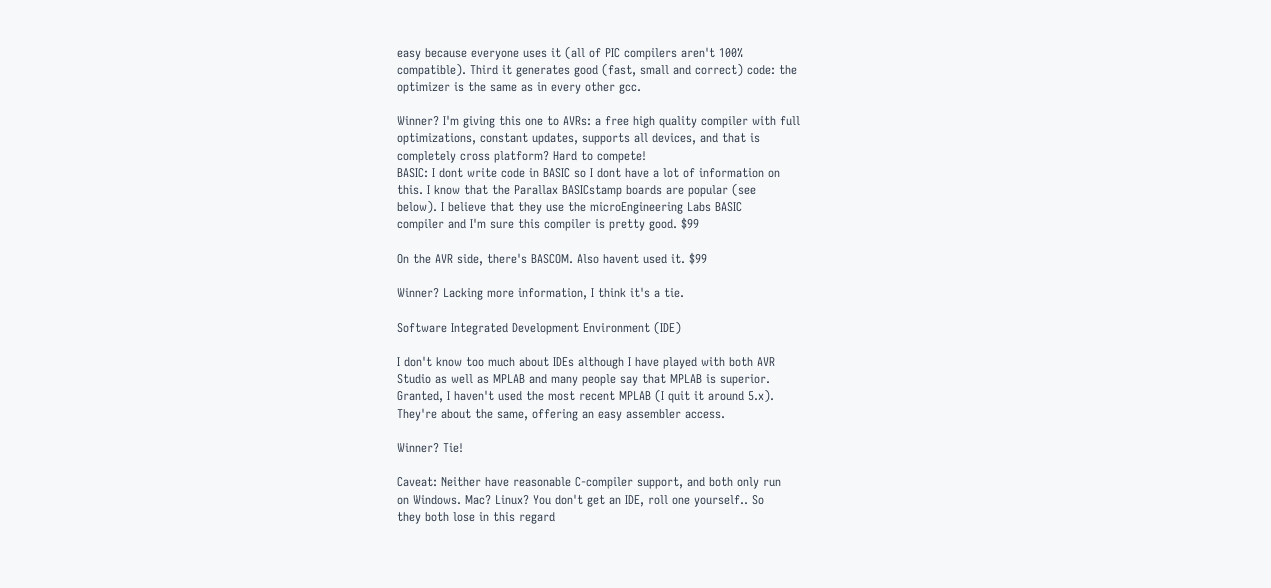easy because everyone uses it (all of PIC compilers aren't 100%
compatible). Third it generates good (fast, small and correct) code: the
optimizer is the same as in every other gcc.

Winner? I'm giving this one to AVRs: a free high quality compiler with full
optimizations, constant updates, supports all devices, and that is
completely cross platform? Hard to compete!
BASIC: I dont write code in BASIC so I dont have a lot of information on
this. I know that the Parallax BASICstamp boards are popular (see
below). I believe that they use the microEngineering Labs BASIC
compiler and I'm sure this compiler is pretty good. $99

On the AVR side, there's BASCOM. Also havent used it. $99

Winner? Lacking more information, I think it's a tie.

Software Integrated Development Environment (IDE)

I don't know too much about IDEs although I have played with both AVR
Studio as well as MPLAB and many people say that MPLAB is superior.
Granted, I haven't used the most recent MPLAB (I quit it around 5.x).
They're about the same, offering an easy assembler access.

Winner? Tie!

Caveat: Neither have reasonable C-compiler support, and both only run
on Windows. Mac? Linux? You don't get an IDE, roll one yourself.. So
they both lose in this regard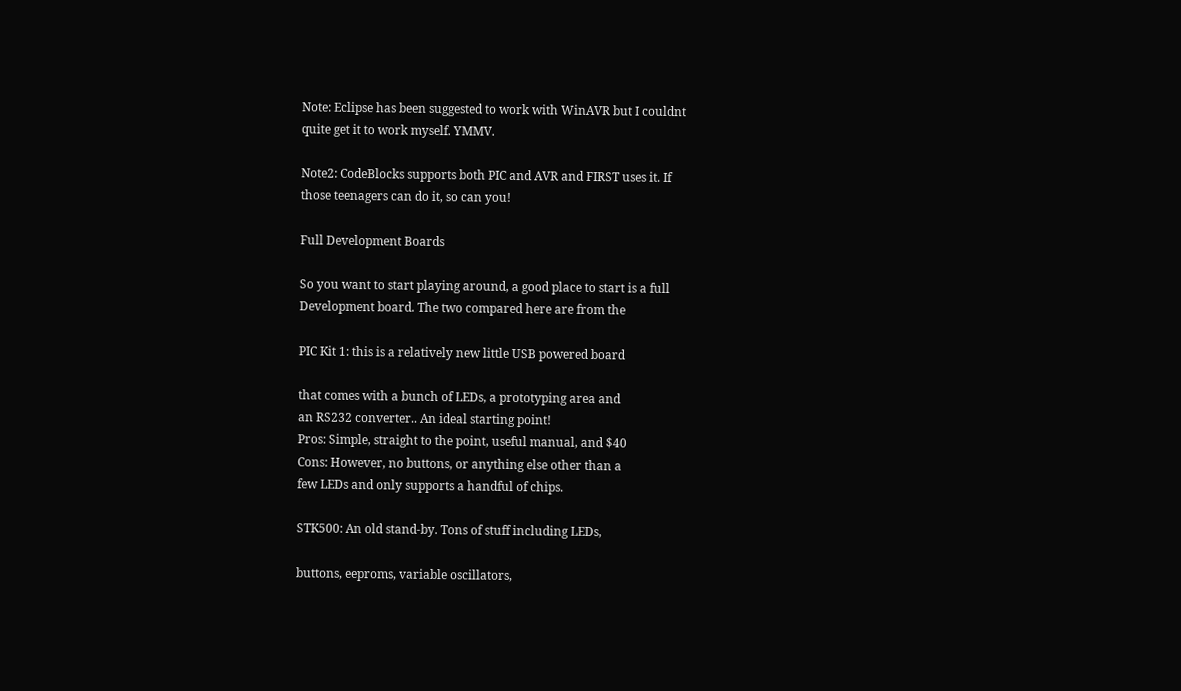Note: Eclipse has been suggested to work with WinAVR but I couldnt
quite get it to work myself. YMMV.

Note2: CodeBlocks supports both PIC and AVR and FIRST uses it. If
those teenagers can do it, so can you!

Full Development Boards

So you want to start playing around, a good place to start is a full
Development board. The two compared here are from the

PIC Kit 1: this is a relatively new little USB powered board

that comes with a bunch of LEDs, a prototyping area and
an RS232 converter.. An ideal starting point!
Pros: Simple, straight to the point, useful manual, and $40
Cons: However, no buttons, or anything else other than a
few LEDs and only supports a handful of chips.

STK500: An old stand-by. Tons of stuff including LEDs,

buttons, eeproms, variable oscillators,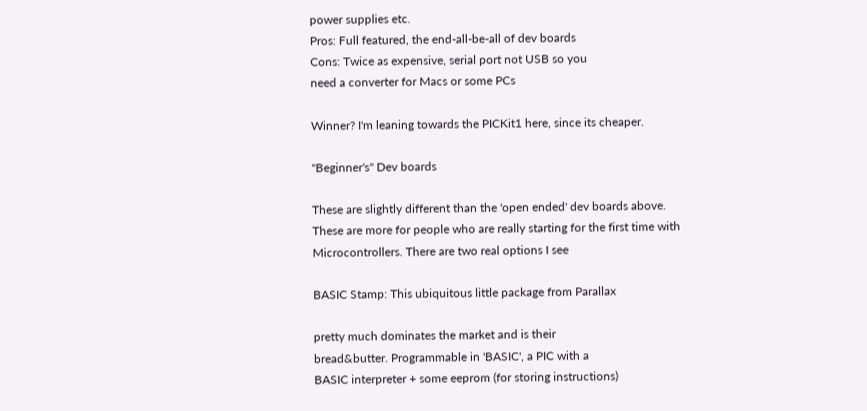power supplies etc.
Pros: Full featured, the end-all-be-all of dev boards
Cons: Twice as expensive, serial port not USB so you
need a converter for Macs or some PCs

Winner? I'm leaning towards the PICKit1 here, since its cheaper.

"Beginner's" Dev boards

These are slightly different than the 'open ended' dev boards above.
These are more for people who are really starting for the first time with
Microcontrollers. There are two real options I see

BASIC Stamp: This ubiquitous little package from Parallax

pretty much dominates the market and is their
bread&butter. Programmable in 'BASIC', a PIC with a
BASIC interpreter + some eeprom (for storing instructions)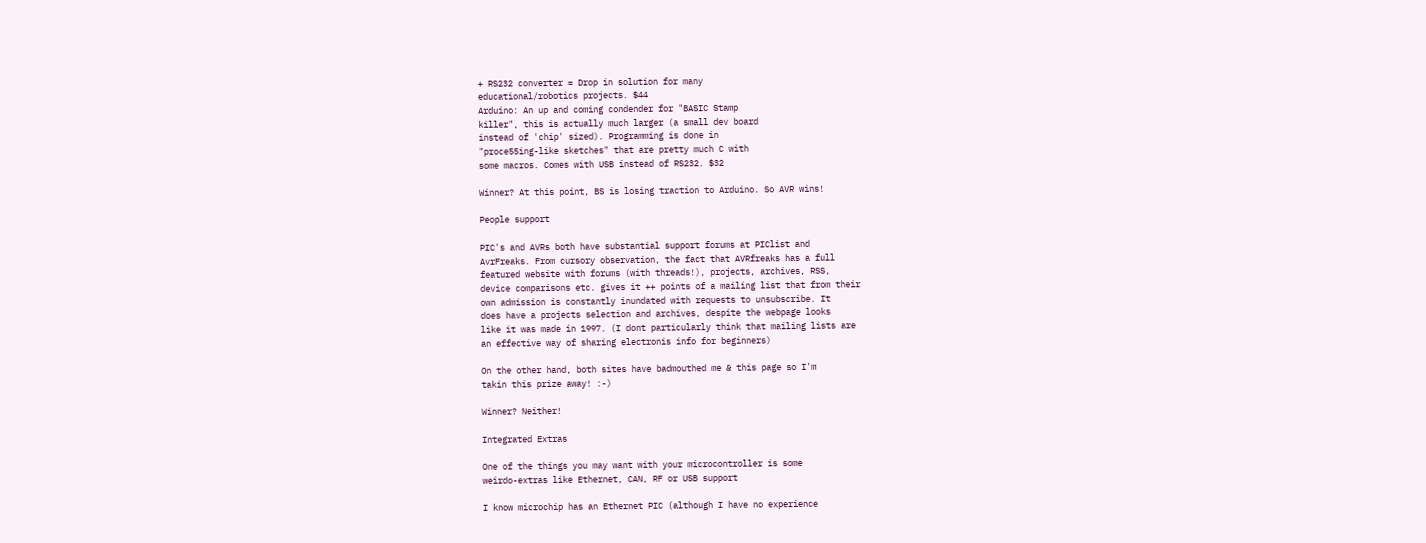+ RS232 converter = Drop in solution for many
educational/robotics projects. $44
Arduino: An up and coming condender for "BASIC Stamp
killer", this is actually much larger (a small dev board
instead of 'chip' sized). Programming is done in
"proce55ing-like sketches" that are pretty much C with
some macros. Comes with USB instead of RS232. $32

Winner? At this point, BS is losing traction to Arduino. So AVR wins!

People support

PIC's and AVRs both have substantial support forums at PIClist and
AvrFreaks. From cursory observation, the fact that AVRfreaks has a full
featured website with forums (with threads!), projects, archives, RSS,
device comparisons etc. gives it ++ points of a mailing list that from their
own admission is constantly inundated with requests to unsubscribe. It
does have a projects selection and archives, despite the webpage looks
like it was made in 1997. (I dont particularly think that mailing lists are
an effective way of sharing electronis info for beginners)

On the other hand, both sites have badmouthed me & this page so I'm
takin this prize away! :-)

Winner? Neither!

Integrated Extras

One of the things you may want with your microcontroller is some
weirdo-extras like Ethernet, CAN, RF or USB support

I know microchip has an Ethernet PIC (although I have no experience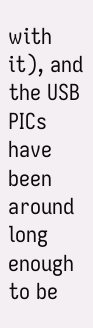with it), and the USB PICs have been around long enough to be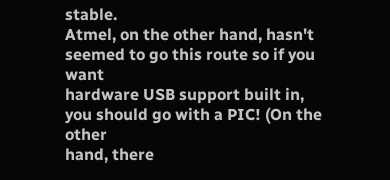stable.
Atmel, on the other hand, hasn't seemed to go this route so if you want
hardware USB support built in, you should go with a PIC! (On the other
hand, there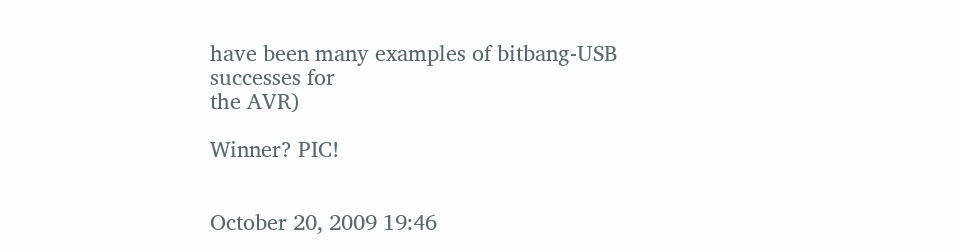have been many examples of bitbang-USB successes for
the AVR)

Winner? PIC!


October 20, 2009 19:46